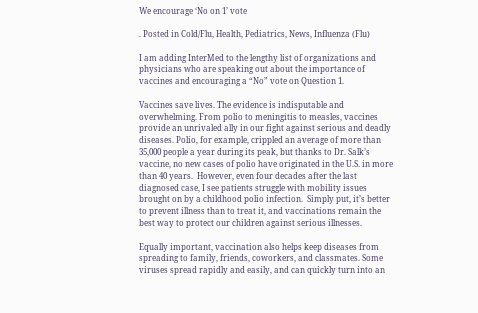We encourage ‘No on 1’ vote

. Posted in Cold/Flu, Health, Pediatrics, News, Influenza (Flu)

I am adding InterMed to the lengthy list of organizations and physicians who are speaking out about the importance of vaccines and encouraging a “No” vote on Question 1.

Vaccines save lives. The evidence is indisputable and overwhelming. From polio to meningitis to measles, vaccines provide an unrivaled ally in our fight against serious and deadly diseases. Polio, for example, crippled an average of more than 35,000 people a year during its peak, but thanks to Dr. Salk’s vaccine, no new cases of polio have originated in the U.S. in more than 40 years.  However, even four decades after the last diagnosed case, I see patients struggle with mobility issues brought on by a childhood polio infection.  Simply put, it’s better to prevent illness than to treat it, and vaccinations remain the best way to protect our children against serious illnesses.

Equally important, vaccination also helps keep diseases from spreading to family, friends, coworkers, and classmates. Some viruses spread rapidly and easily, and can quickly turn into an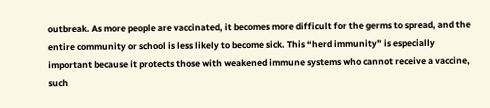outbreak. As more people are vaccinated, it becomes more difficult for the germs to spread, and the entire community or school is less likely to become sick. This “herd immunity” is especially important because it protects those with weakened immune systems who cannot receive a vaccine, such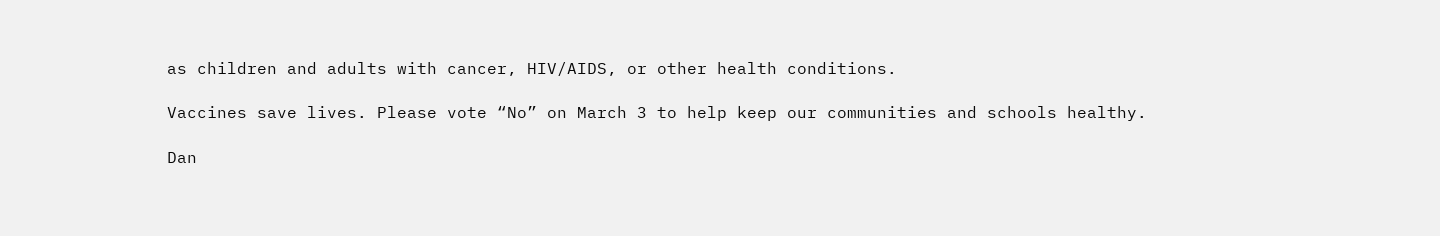as children and adults with cancer, HIV/AIDS, or other health conditions.

Vaccines save lives. Please vote “No” on March 3 to help keep our communities and schools healthy.

Dan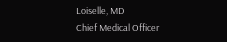Loiselle, MD
Chief Medical Officer